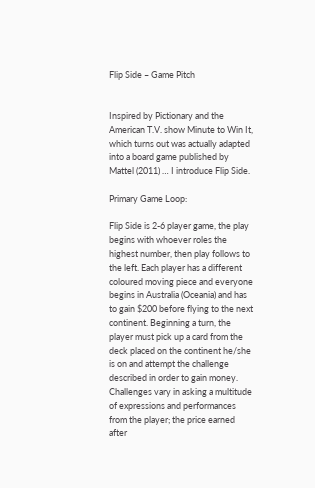Flip Side – Game Pitch


Inspired by Pictionary and the American T.V. show Minute to Win It, which turns out was actually adapted into a board game published by Mattel (2011) … I introduce Flip Side.

Primary Game Loop:

Flip Side is 2-6 player game, the play begins with whoever roles the highest number, then play follows to the left. Each player has a different coloured moving piece and everyone begins in Australia (Oceania) and has to gain $200 before flying to the next continent. Beginning a turn, the player must pick up a card from the deck placed on the continent he/she is on and attempt the challenge described in order to gain money. Challenges vary in asking a multitude of expressions and performances from the player; the price earned after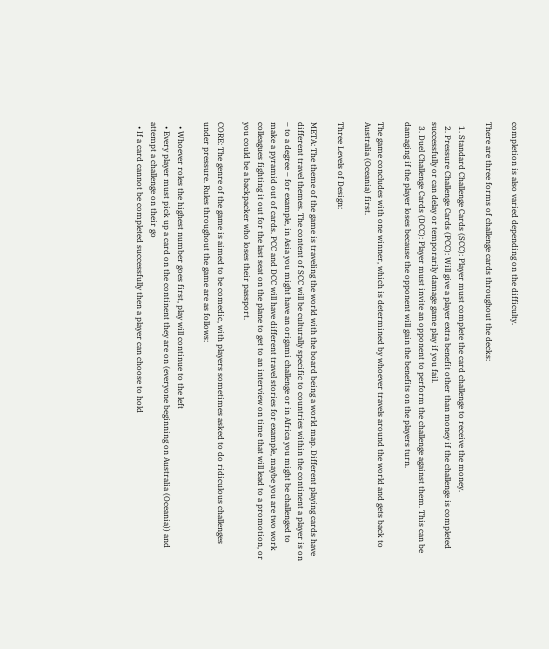completion is also varied depending on the difficulty.

There are three forms of challenge cards throughout the decks:

  1. Standard Challenge Cards (SCC): Player must complete the card challenge to receive the money.
  2. Pressure Challenge Cards (PCC): Will give a player extra benefit other than money if the challenge is completed successfully or can delay or temporarily damage game play if you fail.
  3. Duel Challenge Cards (DCC): Player must invite an opponent to perform the challenge against them. This can be damaging if the player loses because the opponent will gain the benefits on the players turn.

The game concludes with one winner, which is determined by whoever travels around the world and gets back to Australia (Oceania) first.

Three Levels of Design:

META: The theme of the game is traveling the world with the board being a world map. Different playing cards have different travel themes. The content of SCC will be culturally specific to countries within the continent a player is on – to a degree – for example, in Asia you might have an origami challenge or in Africa you might be challenged to make a pyramid out of cards. PCC and DCC will have different travel stories for example, maybe you are two work colleagues fighting it out for the last seat on the plane to get to an interview on time that will lead to a promotion, or you could be a backpacker who loses their passport.

CORE: The genre of the game is aimed to be comedic, with players sometimes asked to do ridiculous challenges under pressure. Rules throughout the game are as follows:

  • Whoever roles the highest number goes first, play will continue to the left
  • Every player must pick up a card on the continent they are on (everyone beginning on Australia (Oceania)) and attempt a challenge on their go
  • If a card cannot be completed successfully then a player can choose to hold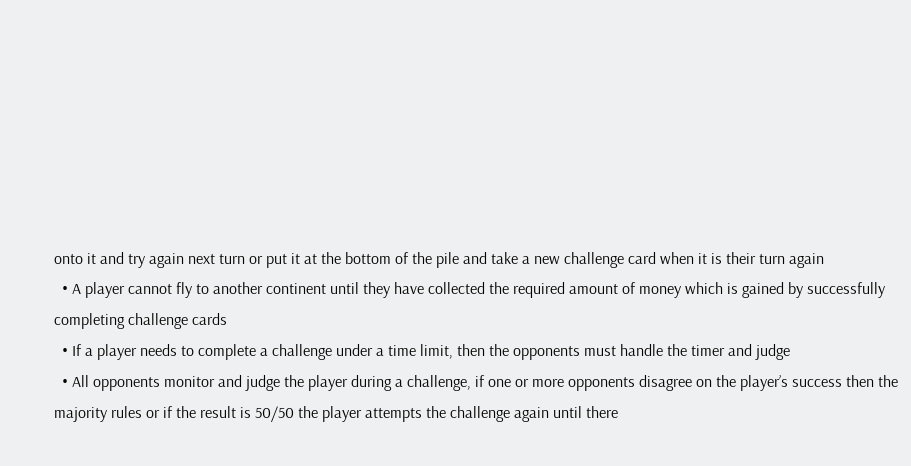onto it and try again next turn or put it at the bottom of the pile and take a new challenge card when it is their turn again
  • A player cannot fly to another continent until they have collected the required amount of money which is gained by successfully completing challenge cards
  • If a player needs to complete a challenge under a time limit, then the opponents must handle the timer and judge
  • All opponents monitor and judge the player during a challenge, if one or more opponents disagree on the player’s success then the majority rules or if the result is 50/50 the player attempts the challenge again until there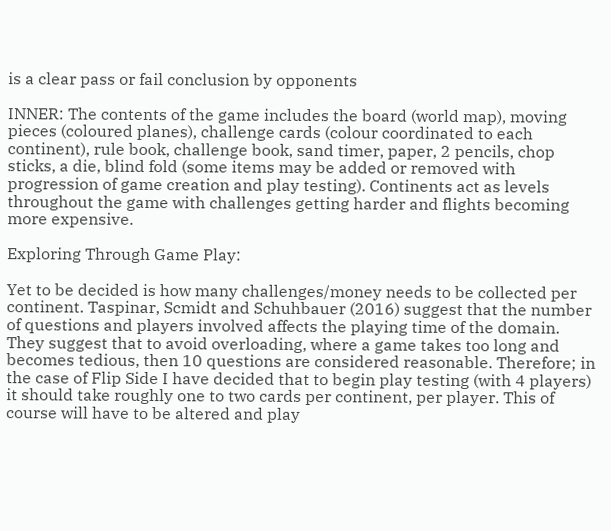is a clear pass or fail conclusion by opponents

INNER: The contents of the game includes the board (world map), moving pieces (coloured planes), challenge cards (colour coordinated to each continent), rule book, challenge book, sand timer, paper, 2 pencils, chop sticks, a die, blind fold (some items may be added or removed with progression of game creation and play testing). Continents act as levels throughout the game with challenges getting harder and flights becoming more expensive.

Exploring Through Game Play:

Yet to be decided is how many challenges/money needs to be collected per continent. Taspinar, Scmidt and Schuhbauer (2016) suggest that the number of questions and players involved affects the playing time of the domain. They suggest that to avoid overloading, where a game takes too long and becomes tedious, then 10 questions are considered reasonable. Therefore; in the case of Flip Side I have decided that to begin play testing (with 4 players) it should take roughly one to two cards per continent, per player. This of course will have to be altered and play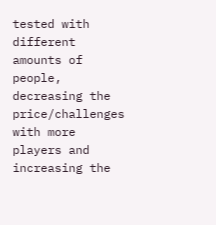tested with different amounts of people, decreasing the price/challenges with more players and increasing the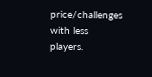price/challenges with less players.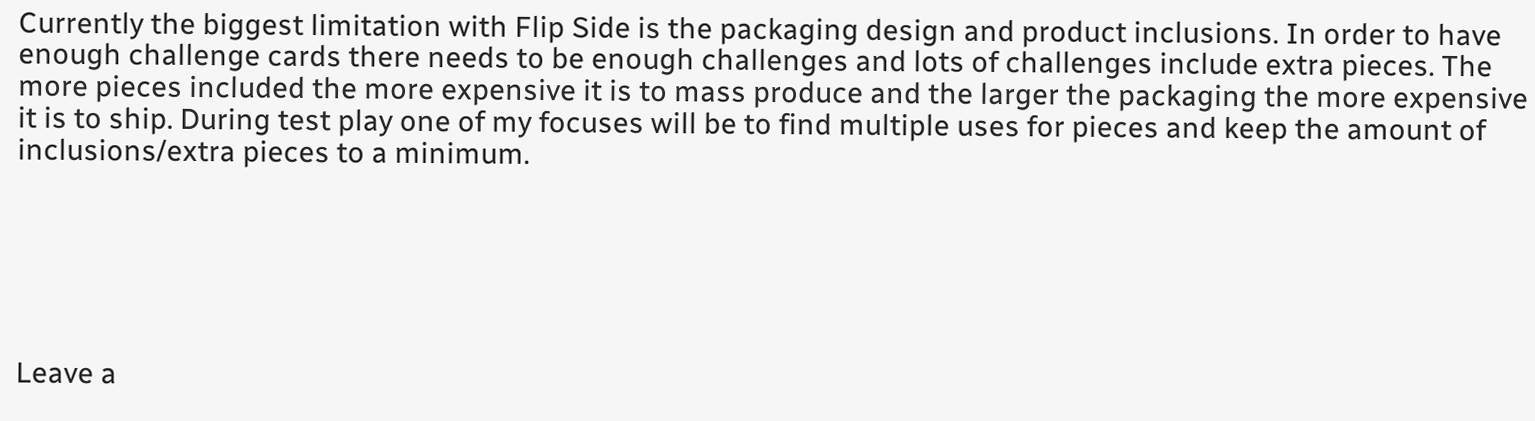Currently the biggest limitation with Flip Side is the packaging design and product inclusions. In order to have enough challenge cards there needs to be enough challenges and lots of challenges include extra pieces. The more pieces included the more expensive it is to mass produce and the larger the packaging the more expensive it is to ship. During test play one of my focuses will be to find multiple uses for pieces and keep the amount of inclusions/extra pieces to a minimum.






Leave a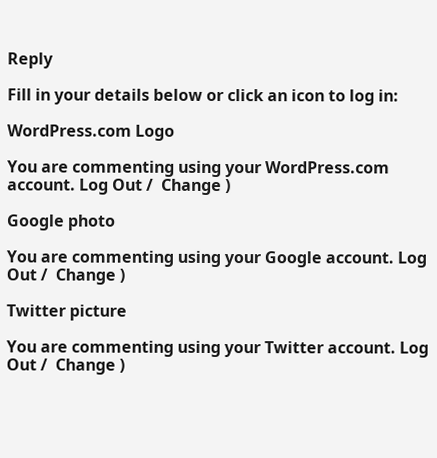Reply

Fill in your details below or click an icon to log in:

WordPress.com Logo

You are commenting using your WordPress.com account. Log Out /  Change )

Google photo

You are commenting using your Google account. Log Out /  Change )

Twitter picture

You are commenting using your Twitter account. Log Out /  Change )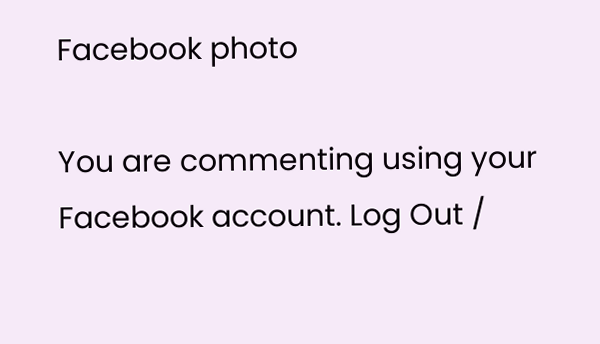Facebook photo

You are commenting using your Facebook account. Log Out /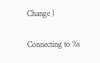Change )

Connecting to %s